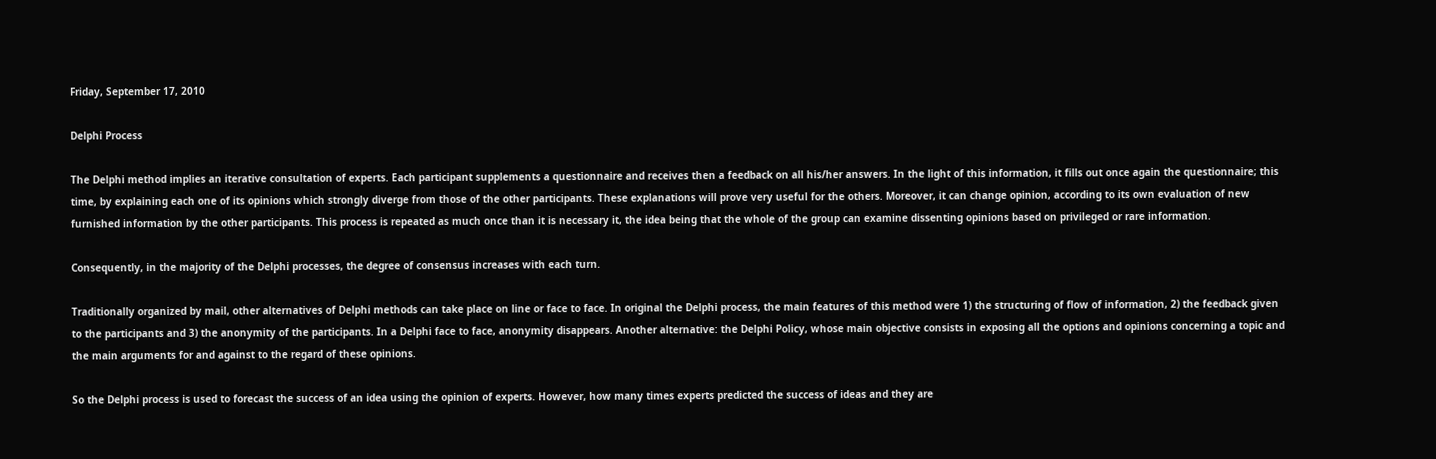Friday, September 17, 2010

Delphi Process

The Delphi method implies an iterative consultation of experts. Each participant supplements a questionnaire and receives then a feedback on all his/her answers. In the light of this information, it fills out once again the questionnaire; this time, by explaining each one of its opinions which strongly diverge from those of the other participants. These explanations will prove very useful for the others. Moreover, it can change opinion, according to its own evaluation of new furnished information by the other participants. This process is repeated as much once than it is necessary it, the idea being that the whole of the group can examine dissenting opinions based on privileged or rare information.

Consequently, in the majority of the Delphi processes, the degree of consensus increases with each turn.

Traditionally organized by mail, other alternatives of Delphi methods can take place on line or face to face. In original the Delphi process, the main features of this method were 1) the structuring of flow of information, 2) the feedback given to the participants and 3) the anonymity of the participants. In a Delphi face to face, anonymity disappears. Another alternative: the Delphi Policy, whose main objective consists in exposing all the options and opinions concerning a topic and the main arguments for and against to the regard of these opinions.

So the Delphi process is used to forecast the success of an idea using the opinion of experts. However, how many times experts predicted the success of ideas and they are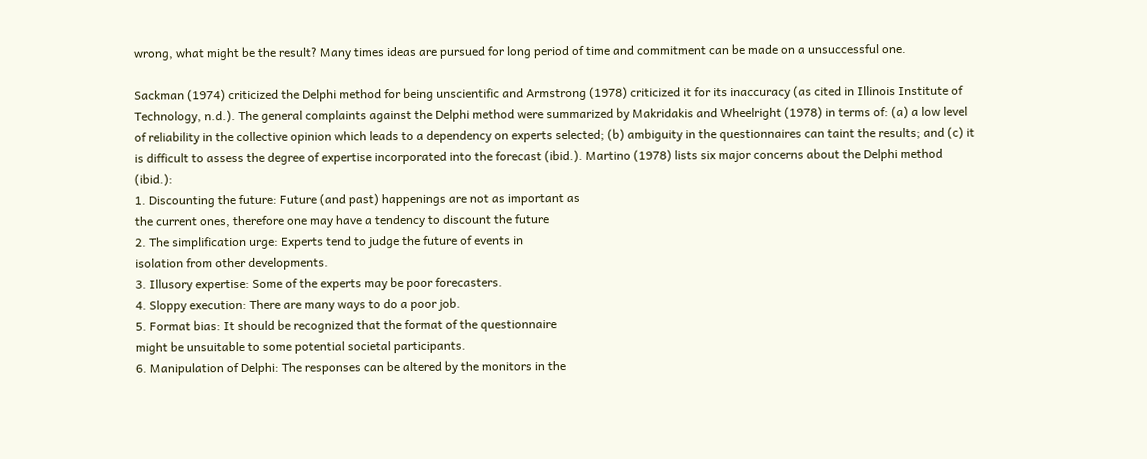wrong, what might be the result? Many times ideas are pursued for long period of time and commitment can be made on a unsuccessful one.

Sackman (1974) criticized the Delphi method for being unscientific and Armstrong (1978) criticized it for its inaccuracy (as cited in Illinois Institute of Technology, n.d.). The general complaints against the Delphi method were summarized by Makridakis and Wheelright (1978) in terms of: (a) a low level of reliability in the collective opinion which leads to a dependency on experts selected; (b) ambiguity in the questionnaires can taint the results; and (c) it is difficult to assess the degree of expertise incorporated into the forecast (ibid.). Martino (1978) lists six major concerns about the Delphi method (ibid.):
1. Discounting the future: Future (and past) happenings are not as important as
the current ones, therefore one may have a tendency to discount the future
2. The simplification urge: Experts tend to judge the future of events in
isolation from other developments.
3. Illusory expertise: Some of the experts may be poor forecasters.
4. Sloppy execution: There are many ways to do a poor job.
5. Format bias: It should be recognized that the format of the questionnaire
might be unsuitable to some potential societal participants.
6. Manipulation of Delphi: The responses can be altered by the monitors in the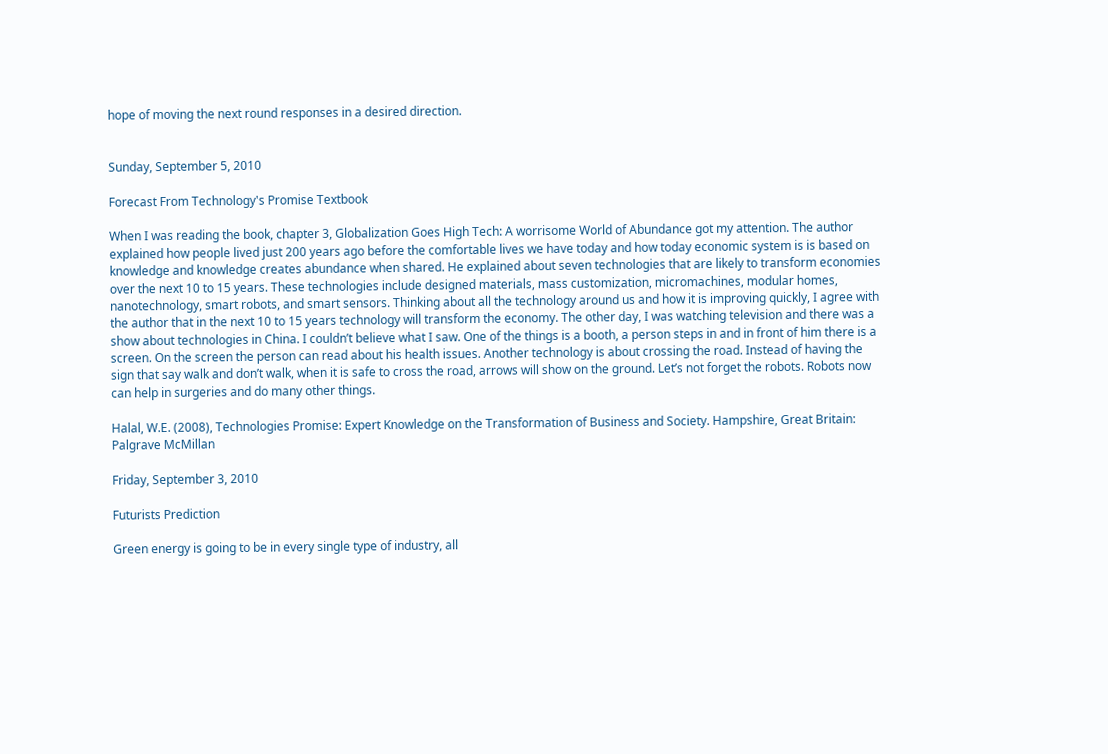hope of moving the next round responses in a desired direction.


Sunday, September 5, 2010

Forecast From Technology's Promise Textbook

When I was reading the book, chapter 3, Globalization Goes High Tech: A worrisome World of Abundance got my attention. The author explained how people lived just 200 years ago before the comfortable lives we have today and how today economic system is is based on knowledge and knowledge creates abundance when shared. He explained about seven technologies that are likely to transform economies over the next 10 to 15 years. These technologies include designed materials, mass customization, micromachines, modular homes, nanotechnology, smart robots, and smart sensors. Thinking about all the technology around us and how it is improving quickly, I agree with the author that in the next 10 to 15 years technology will transform the economy. The other day, I was watching television and there was a show about technologies in China. I couldn’t believe what I saw. One of the things is a booth, a person steps in and in front of him there is a screen. On the screen the person can read about his health issues. Another technology is about crossing the road. Instead of having the sign that say walk and don’t walk, when it is safe to cross the road, arrows will show on the ground. Let’s not forget the robots. Robots now can help in surgeries and do many other things.

Halal, W.E. (2008), Technologies Promise: Expert Knowledge on the Transformation of Business and Society. Hampshire, Great Britain: Palgrave McMillan

Friday, September 3, 2010

Futurists Prediction

Green energy is going to be in every single type of industry, all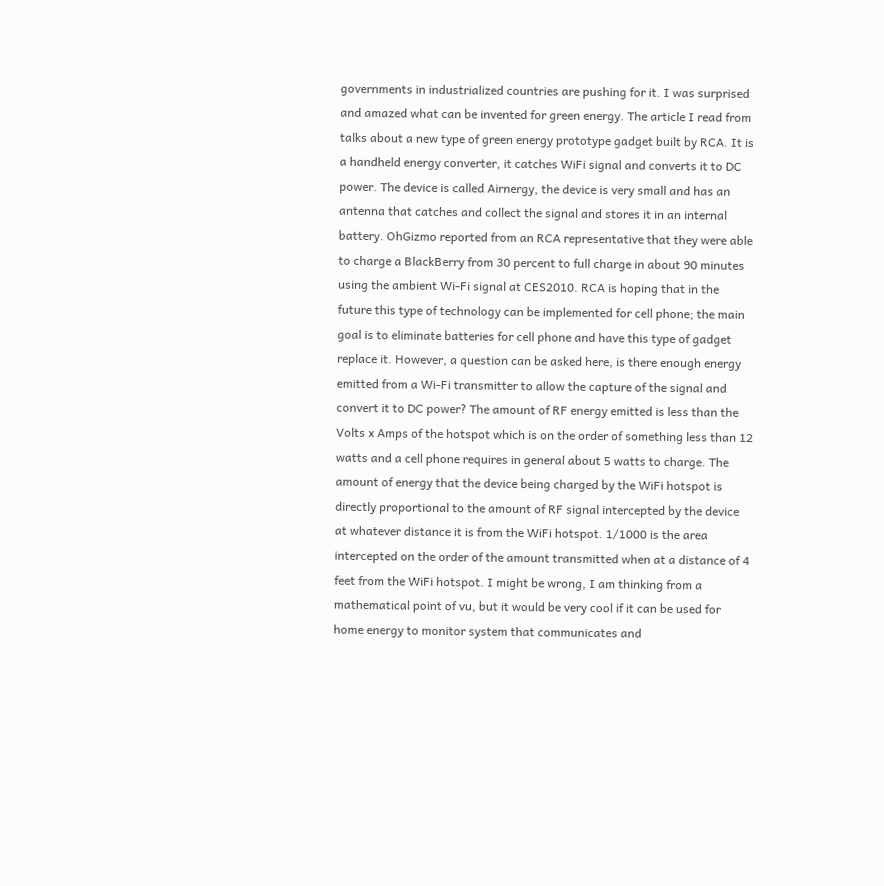governments in industrialized countries are pushing for it. I was surprised and amazed what can be invented for green energy. The article I read from talks about a new type of green energy prototype gadget built by RCA. It is a handheld energy converter, it catches WiFi signal and converts it to DC power. The device is called Airnergy, the device is very small and has an antenna that catches and collect the signal and stores it in an internal battery. OhGizmo reported from an RCA representative that they were able to charge a BlackBerry from 30 percent to full charge in about 90 minutes using the ambient Wi-Fi signal at CES2010. RCA is hoping that in the future this type of technology can be implemented for cell phone; the main goal is to eliminate batteries for cell phone and have this type of gadget replace it. However, a question can be asked here, is there enough energy emitted from a Wi-Fi transmitter to allow the capture of the signal and convert it to DC power? The amount of RF energy emitted is less than the Volts x Amps of the hotspot which is on the order of something less than 12 watts and a cell phone requires in general about 5 watts to charge. The amount of energy that the device being charged by the WiFi hotspot is directly proportional to the amount of RF signal intercepted by the device at whatever distance it is from the WiFi hotspot. 1/1000 is the area intercepted on the order of the amount transmitted when at a distance of 4 feet from the WiFi hotspot. I might be wrong, I am thinking from a mathematical point of vu, but it would be very cool if it can be used for home energy to monitor system that communicates and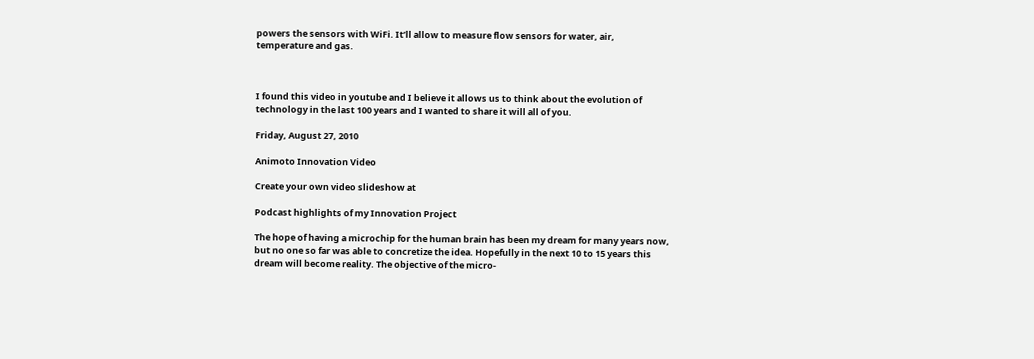powers the sensors with WiFi. It’ll allow to measure flow sensors for water, air, temperature and gas.



I found this video in youtube and I believe it allows us to think about the evolution of technology in the last 100 years and I wanted to share it will all of you.

Friday, August 27, 2010

Animoto Innovation Video

Create your own video slideshow at

Podcast highlights of my Innovation Project

The hope of having a microchip for the human brain has been my dream for many years now, but no one so far was able to concretize the idea. Hopefully in the next 10 to 15 years this dream will become reality. The objective of the micro-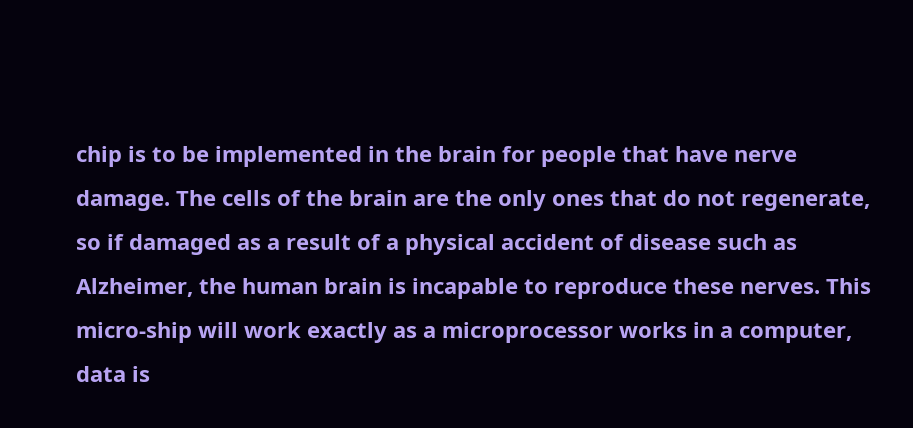chip is to be implemented in the brain for people that have nerve damage. The cells of the brain are the only ones that do not regenerate, so if damaged as a result of a physical accident of disease such as Alzheimer, the human brain is incapable to reproduce these nerves. This micro-ship will work exactly as a microprocessor works in a computer, data is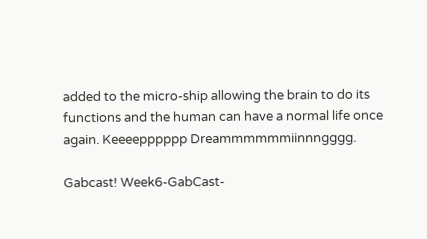added to the micro-ship allowing the brain to do its functions and the human can have a normal life once again. Keeeepppppp Dreammmmmmiinnngggg.

Gabcast! Week6-GabCast-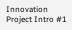Innovation Project Intro #1